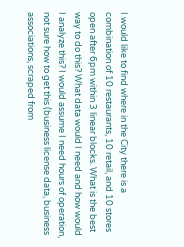I would like to find where in the City there is a combination of 10 restaurants, 10 retail, and 10 stores open after 6pm within 3 linear blocks. What is the best way to do this? What data would I need and how would I analyze this? I would assume I need hours of operation, not sure how to get this (business license data, business associations, scraped from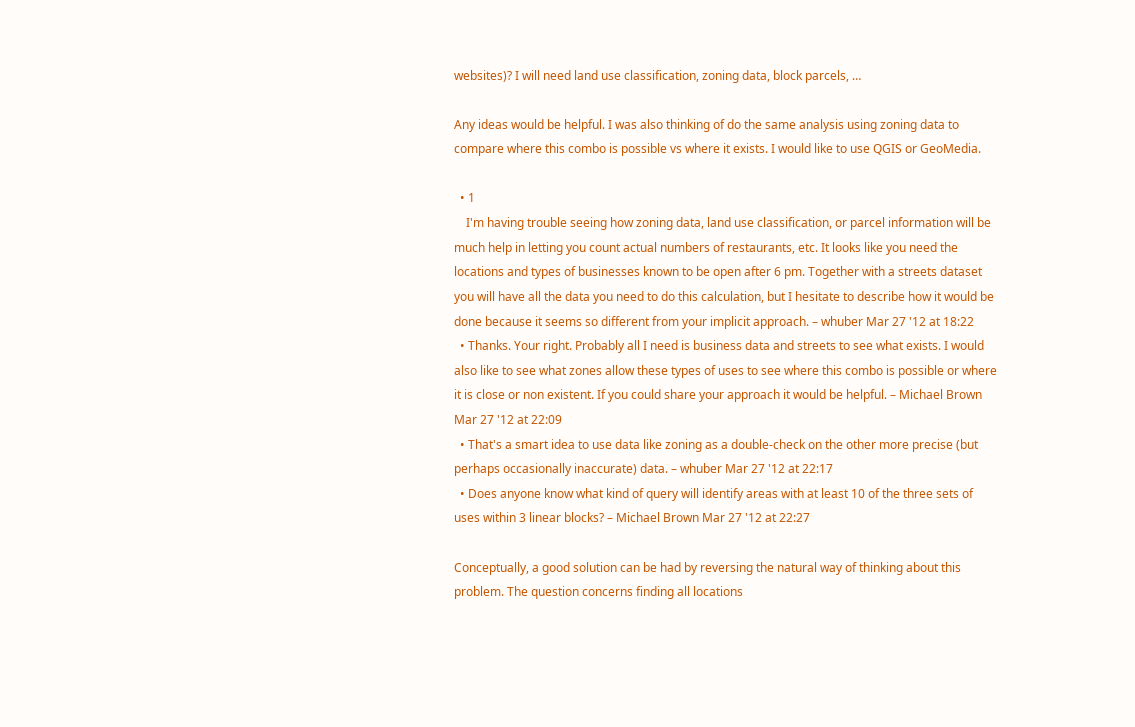websites)? I will need land use classification, zoning data, block parcels, …

Any ideas would be helpful. I was also thinking of do the same analysis using zoning data to compare where this combo is possible vs where it exists. I would like to use QGIS or GeoMedia.

  • 1
    I'm having trouble seeing how zoning data, land use classification, or parcel information will be much help in letting you count actual numbers of restaurants, etc. It looks like you need the locations and types of businesses known to be open after 6 pm. Together with a streets dataset you will have all the data you need to do this calculation, but I hesitate to describe how it would be done because it seems so different from your implicit approach. – whuber Mar 27 '12 at 18:22
  • Thanks. Your right. Probably all I need is business data and streets to see what exists. I would also like to see what zones allow these types of uses to see where this combo is possible or where it is close or non existent. If you could share your approach it would be helpful. – Michael Brown Mar 27 '12 at 22:09
  • That's a smart idea to use data like zoning as a double-check on the other more precise (but perhaps occasionally inaccurate) data. – whuber Mar 27 '12 at 22:17
  • Does anyone know what kind of query will identify areas with at least 10 of the three sets of uses within 3 linear blocks? – Michael Brown Mar 27 '12 at 22:27

Conceptually, a good solution can be had by reversing the natural way of thinking about this problem. The question concerns finding all locations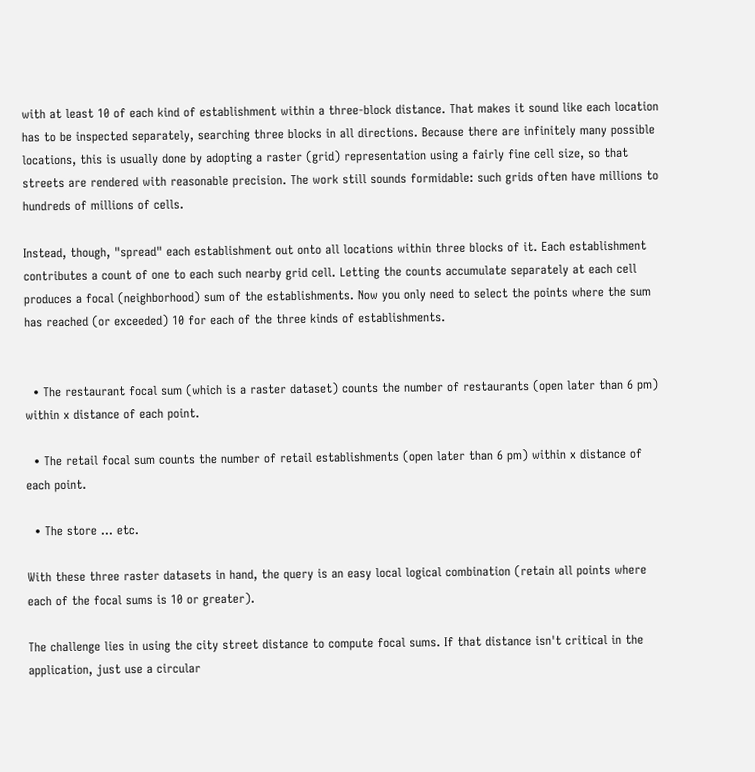with at least 10 of each kind of establishment within a three-block distance. That makes it sound like each location has to be inspected separately, searching three blocks in all directions. Because there are infinitely many possible locations, this is usually done by adopting a raster (grid) representation using a fairly fine cell size, so that streets are rendered with reasonable precision. The work still sounds formidable: such grids often have millions to hundreds of millions of cells.

Instead, though, "spread" each establishment out onto all locations within three blocks of it. Each establishment contributes a count of one to each such nearby grid cell. Letting the counts accumulate separately at each cell produces a focal (neighborhood) sum of the establishments. Now you only need to select the points where the sum has reached (or exceeded) 10 for each of the three kinds of establishments.


  • The restaurant focal sum (which is a raster dataset) counts the number of restaurants (open later than 6 pm) within x distance of each point.

  • The retail focal sum counts the number of retail establishments (open later than 6 pm) within x distance of each point.

  • The store ... etc.

With these three raster datasets in hand, the query is an easy local logical combination (retain all points where each of the focal sums is 10 or greater).

The challenge lies in using the city street distance to compute focal sums. If that distance isn't critical in the application, just use a circular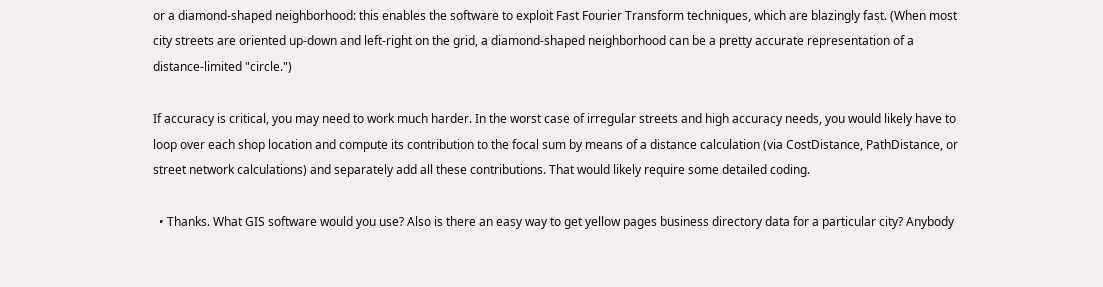or a diamond-shaped neighborhood: this enables the software to exploit Fast Fourier Transform techniques, which are blazingly fast. (When most city streets are oriented up-down and left-right on the grid, a diamond-shaped neighborhood can be a pretty accurate representation of a distance-limited "circle.")

If accuracy is critical, you may need to work much harder. In the worst case of irregular streets and high accuracy needs, you would likely have to loop over each shop location and compute its contribution to the focal sum by means of a distance calculation (via CostDistance, PathDistance, or street network calculations) and separately add all these contributions. That would likely require some detailed coding.

  • Thanks. What GIS software would you use? Also is there an easy way to get yellow pages business directory data for a particular city? Anybody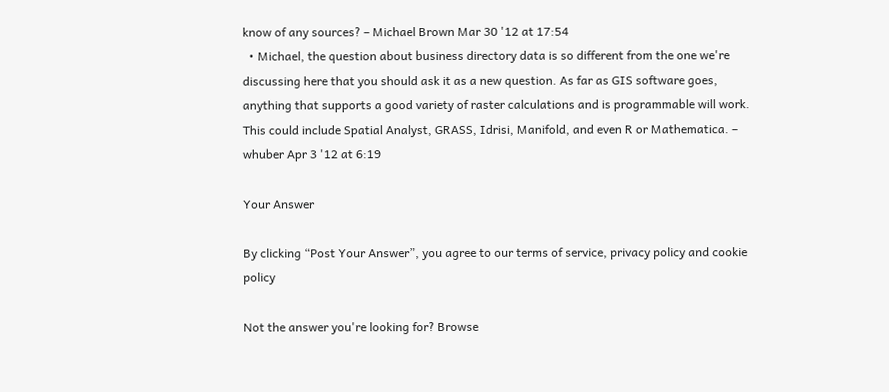know of any sources? – Michael Brown Mar 30 '12 at 17:54
  • Michael, the question about business directory data is so different from the one we're discussing here that you should ask it as a new question. As far as GIS software goes, anything that supports a good variety of raster calculations and is programmable will work. This could include Spatial Analyst, GRASS, Idrisi, Manifold, and even R or Mathematica. – whuber Apr 3 '12 at 6:19

Your Answer

By clicking “Post Your Answer”, you agree to our terms of service, privacy policy and cookie policy

Not the answer you're looking for? Browse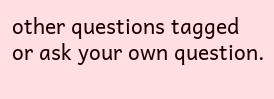other questions tagged or ask your own question.